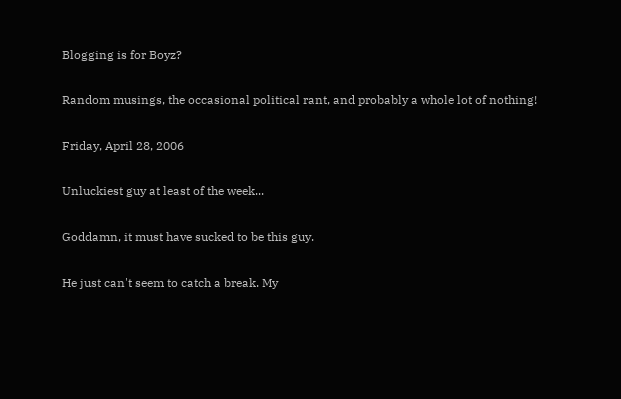Blogging is for Boyz?

Random musings, the occasional political rant, and probably a whole lot of nothing!

Friday, April 28, 2006

Unluckiest guy at least of the week...

Goddamn, it must have sucked to be this guy.

He just can't seem to catch a break. My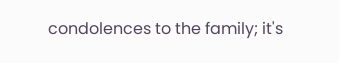condolences to the family; it's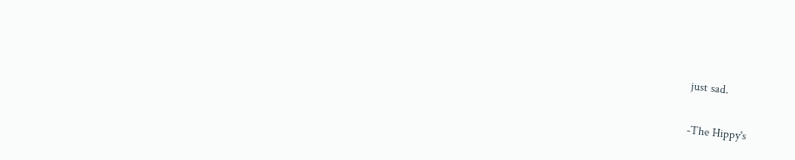just sad.

-The Hippy's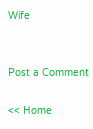Wife


Post a Comment

<< Home